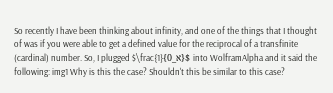So recently I have been thinking about infinity, and one of the things that I thought of was if you were able to get a defined value for the reciprocal of a transfinite (cardinal) number. So, I plugged $\frac{1}{א_0}$ into WolframAlpha and it said the following: img1 Why is this the case? Shouldn't this be similar to this case?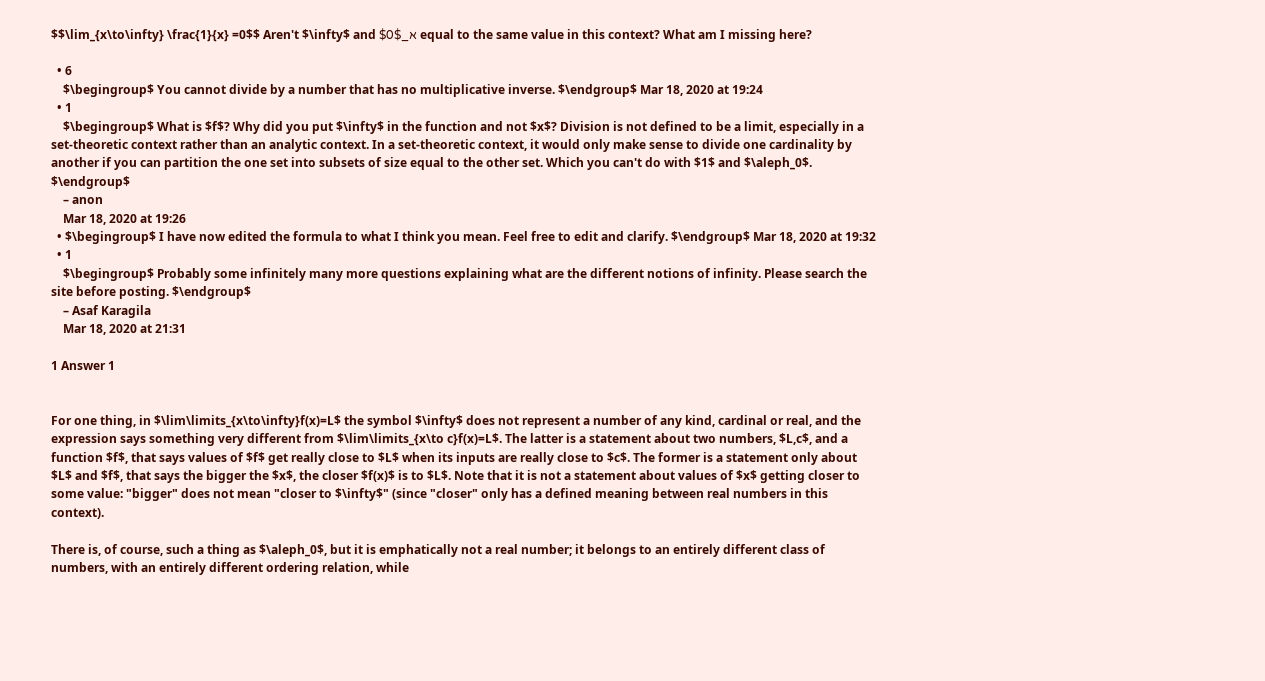$$\lim_{x\to\infty} \frac{1}{x} =0$$ Aren't $\infty$ and $א_0$ equal to the same value in this context? What am I missing here?

  • 6
    $\begingroup$ You cannot divide by a number that has no multiplicative inverse. $\endgroup$ Mar 18, 2020 at 19:24
  • 1
    $\begingroup$ What is $f$? Why did you put $\infty$ in the function and not $x$? Division is not defined to be a limit, especially in a set-theoretic context rather than an analytic context. In a set-theoretic context, it would only make sense to divide one cardinality by another if you can partition the one set into subsets of size equal to the other set. Which you can't do with $1$ and $\aleph_0$. $\endgroup$
    – anon
    Mar 18, 2020 at 19:26
  • $\begingroup$ I have now edited the formula to what I think you mean. Feel free to edit and clarify. $\endgroup$ Mar 18, 2020 at 19:32
  • 1
    $\begingroup$ Probably some infinitely many more questions explaining what are the different notions of infinity. Please search the site before posting. $\endgroup$
    – Asaf Karagila
    Mar 18, 2020 at 21:31

1 Answer 1


For one thing, in $\lim\limits_{x\to\infty}f(x)=L$ the symbol $\infty$ does not represent a number of any kind, cardinal or real, and the expression says something very different from $\lim\limits_{x\to c}f(x)=L$. The latter is a statement about two numbers, $L,c$, and a function $f$, that says values of $f$ get really close to $L$ when its inputs are really close to $c$. The former is a statement only about $L$ and $f$, that says the bigger the $x$, the closer $f(x)$ is to $L$. Note that it is not a statement about values of $x$ getting closer to some value: "bigger" does not mean "closer to $\infty$" (since "closer" only has a defined meaning between real numbers in this context).

There is, of course, such a thing as $\aleph_0$, but it is emphatically not a real number; it belongs to an entirely different class of numbers, with an entirely different ordering relation, while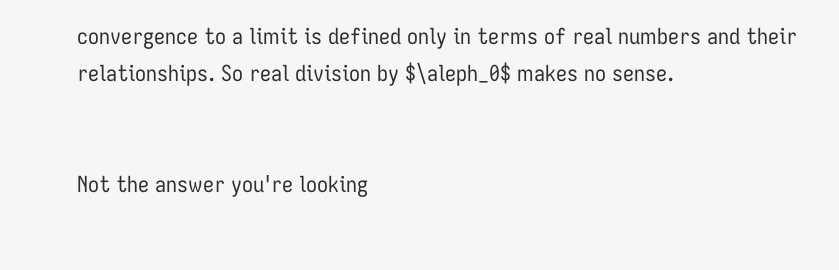convergence to a limit is defined only in terms of real numbers and their relationships. So real division by $\aleph_0$ makes no sense.


Not the answer you're looking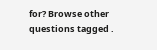for? Browse other questions tagged .